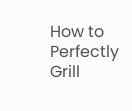How to Perfectly Grill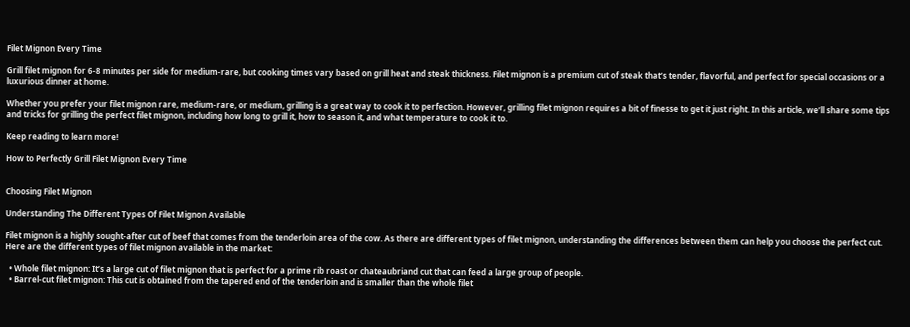Filet Mignon Every Time

Grill filet mignon for 6-8 minutes per side for medium-rare, but cooking times vary based on grill heat and steak thickness. Filet mignon is a premium cut of steak that’s tender, flavorful, and perfect for special occasions or a luxurious dinner at home.

Whether you prefer your filet mignon rare, medium-rare, or medium, grilling is a great way to cook it to perfection. However, grilling filet mignon requires a bit of finesse to get it just right. In this article, we’ll share some tips and tricks for grilling the perfect filet mignon, including how long to grill it, how to season it, and what temperature to cook it to.

Keep reading to learn more!

How to Perfectly Grill Filet Mignon Every Time


Choosing Filet Mignon

Understanding The Different Types Of Filet Mignon Available

Filet mignon is a highly sought-after cut of beef that comes from the tenderloin area of the cow. As there are different types of filet mignon, understanding the differences between them can help you choose the perfect cut. Here are the different types of filet mignon available in the market:

  • Whole filet mignon: It’s a large cut of filet mignon that is perfect for a prime rib roast or chateaubriand cut that can feed a large group of people.
  • Barrel-cut filet mignon: This cut is obtained from the tapered end of the tenderloin and is smaller than the whole filet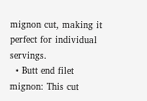mignon cut, making it perfect for individual servings.
  • Butt end filet mignon: This cut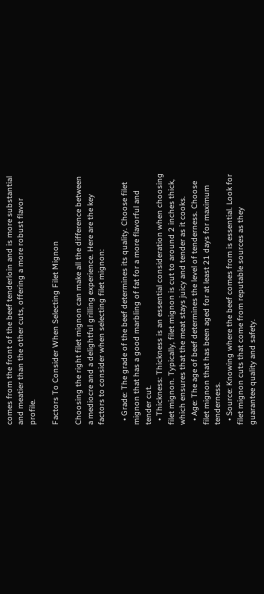comes from the front of the beef tenderloin and is more substantial and meatier than the other cuts, offering a more robust flavor profile.

Factors To Consider When Selecting Filet Mignon

Choosing the right filet mignon can make all the difference between a mediocre and a delightful grilling experience. Here are the key factors to consider when selecting filet mignon:

  • Grade: The grade of the beef determines its quality. Choose filet mignon that has a good marbling of fat for a more flavorful and tender cut.
  • Thickness: Thickness is an essential consideration when choosing filet mignon. Typically, filet mignon is cut to around 2 inches thick, which ensures that the meat stays juicy and tender as it cooks.
  • Age: The age of beef determines the level of tenderness. Choose filet mignon that has been aged for at least 21 days for maximum tenderness.
  • Source: Knowing where the beef comes from is essential. Look for filet mignon cuts that come from reputable sources as they guarantee quality and safety.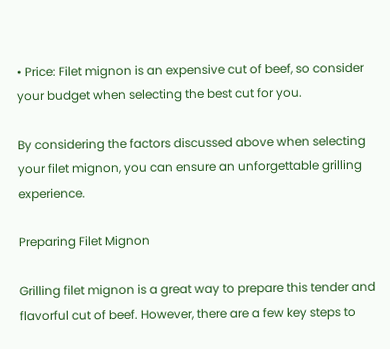• Price: Filet mignon is an expensive cut of beef, so consider your budget when selecting the best cut for you.

By considering the factors discussed above when selecting your filet mignon, you can ensure an unforgettable grilling experience.

Preparing Filet Mignon

Grilling filet mignon is a great way to prepare this tender and flavorful cut of beef. However, there are a few key steps to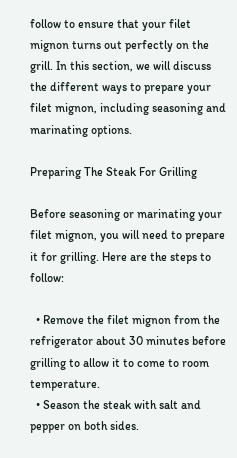follow to ensure that your filet mignon turns out perfectly on the grill. In this section, we will discuss the different ways to prepare your filet mignon, including seasoning and marinating options.

Preparing The Steak For Grilling

Before seasoning or marinating your filet mignon, you will need to prepare it for grilling. Here are the steps to follow:

  • Remove the filet mignon from the refrigerator about 30 minutes before grilling to allow it to come to room temperature.
  • Season the steak with salt and pepper on both sides.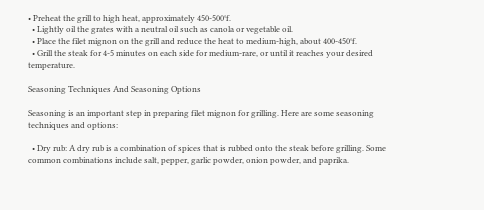• Preheat the grill to high heat, approximately 450-500°f.
  • Lightly oil the grates with a neutral oil such as canola or vegetable oil.
  • Place the filet mignon on the grill and reduce the heat to medium-high, about 400-450°f.
  • Grill the steak for 4-5 minutes on each side for medium-rare, or until it reaches your desired temperature.

Seasoning Techniques And Seasoning Options

Seasoning is an important step in preparing filet mignon for grilling. Here are some seasoning techniques and options:

  • Dry rub: A dry rub is a combination of spices that is rubbed onto the steak before grilling. Some common combinations include salt, pepper, garlic powder, onion powder, and paprika.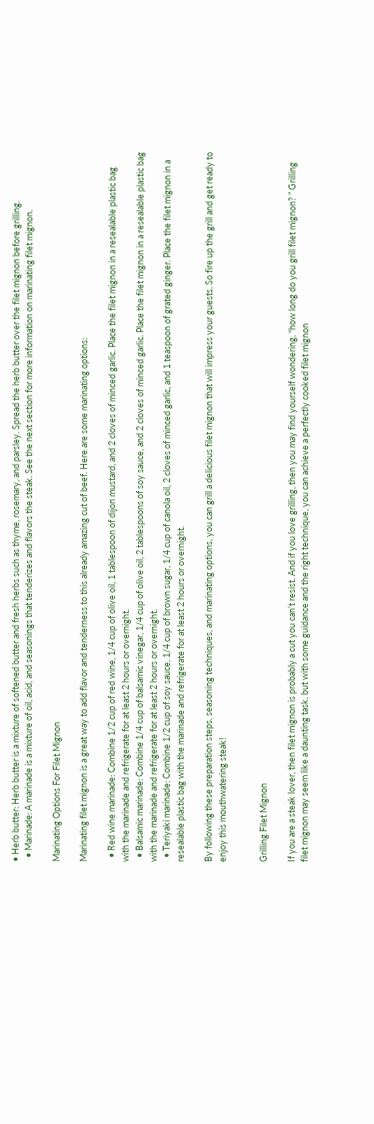• Herb butter: Herb butter is a mixture of softened butter and fresh herbs such as thyme, rosemary, and parsley. Spread the herb butter over the filet mignon before grilling.
  • Marinade: A marinade is a mixture of oil, acid, and seasonings that tenderizes and flavors the steak. See the next section for more information on marinating filet mignon.

Marinating Options For Filet Mignon

Marinating filet mignon is a great way to add flavor and tenderness to this already amazing cut of beef. Here are some marinating options:

  • Red wine marinade: Combine 1/2 cup of red wine, 1/4 cup of olive oil, 1 tablespoon of dijon mustard, and 2 cloves of minced garlic. Place the filet mignon in a resealable plastic bag with the marinade and refrigerate for at least 2 hours or overnight.
  • Balsamic marinade: Combine 1/4 cup of balsamic vinegar, 1/4 cup of olive oil, 2 tablespoons of soy sauce, and 2 cloves of minced garlic. Place the filet mignon in a resealable plastic bag with the marinade and refrigerate for at least 2 hours or overnight.
  • Teriyaki marinade: Combine 1/2 cup of soy sauce, 1/4 cup of brown sugar, 1/4 cup of canola oil, 2 cloves of minced garlic, and 1 teaspoon of grated ginger. Place the filet mignon in a resealable plastic bag with the marinade and refrigerate for at least 2 hours or overnight.

By following these preparation steps, seasoning techniques, and marinating options, you can grill a delicious filet mignon that will impress your guests. So fire up the grill and get ready to enjoy this mouthwatering steak!


Grilling Filet Mignon

If you are a steak lover, then filet mignon is probably a cut you can’t resist. And if you love grilling, then you may find yourself wondering, “how long do you grill filet mignon? ” Grilling filet mignon may seem like a daunting task, but with some guidance and the right technique, you can achieve a perfectly cooked filet mignon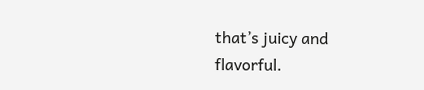that’s juicy and flavorful.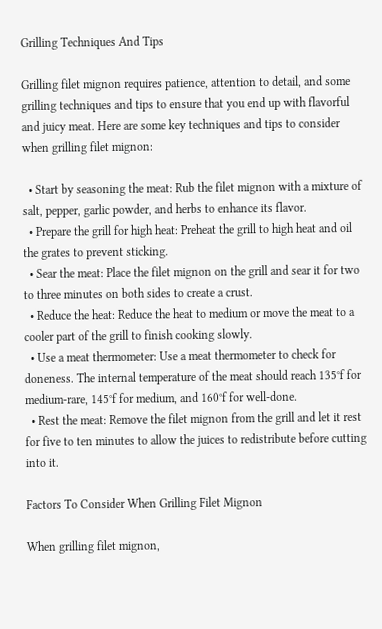Grilling Techniques And Tips

Grilling filet mignon requires patience, attention to detail, and some grilling techniques and tips to ensure that you end up with flavorful and juicy meat. Here are some key techniques and tips to consider when grilling filet mignon:

  • Start by seasoning the meat: Rub the filet mignon with a mixture of salt, pepper, garlic powder, and herbs to enhance its flavor.
  • Prepare the grill for high heat: Preheat the grill to high heat and oil the grates to prevent sticking.
  • Sear the meat: Place the filet mignon on the grill and sear it for two to three minutes on both sides to create a crust.
  • Reduce the heat: Reduce the heat to medium or move the meat to a cooler part of the grill to finish cooking slowly.
  • Use a meat thermometer: Use a meat thermometer to check for doneness. The internal temperature of the meat should reach 135°f for medium-rare, 145°f for medium, and 160°f for well-done.
  • Rest the meat: Remove the filet mignon from the grill and let it rest for five to ten minutes to allow the juices to redistribute before cutting into it.

Factors To Consider When Grilling Filet Mignon

When grilling filet mignon,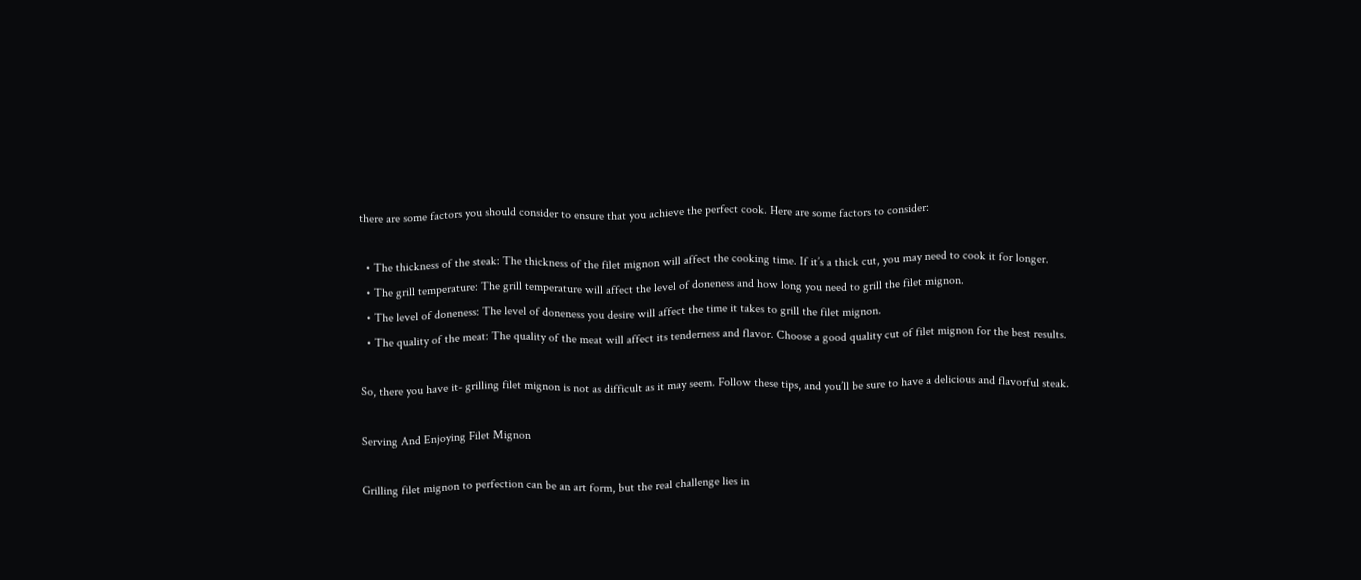there are some factors you should consider to ensure that you achieve the perfect cook. Here are some factors to consider:

  • The thickness of the steak: The thickness of the filet mignon will affect the cooking time. If it’s a thick cut, you may need to cook it for longer.
  • The grill temperature: The grill temperature will affect the level of doneness and how long you need to grill the filet mignon.
  • The level of doneness: The level of doneness you desire will affect the time it takes to grill the filet mignon.
  • The quality of the meat: The quality of the meat will affect its tenderness and flavor. Choose a good quality cut of filet mignon for the best results.

So, there you have it- grilling filet mignon is not as difficult as it may seem. Follow these tips, and you’ll be sure to have a delicious and flavorful steak.

Serving And Enjoying Filet Mignon

Grilling filet mignon to perfection can be an art form, but the real challenge lies in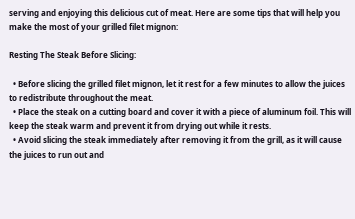serving and enjoying this delicious cut of meat. Here are some tips that will help you make the most of your grilled filet mignon:

Resting The Steak Before Slicing:

  • Before slicing the grilled filet mignon, let it rest for a few minutes to allow the juices to redistribute throughout the meat.
  • Place the steak on a cutting board and cover it with a piece of aluminum foil. This will keep the steak warm and prevent it from drying out while it rests.
  • Avoid slicing the steak immediately after removing it from the grill, as it will cause the juices to run out and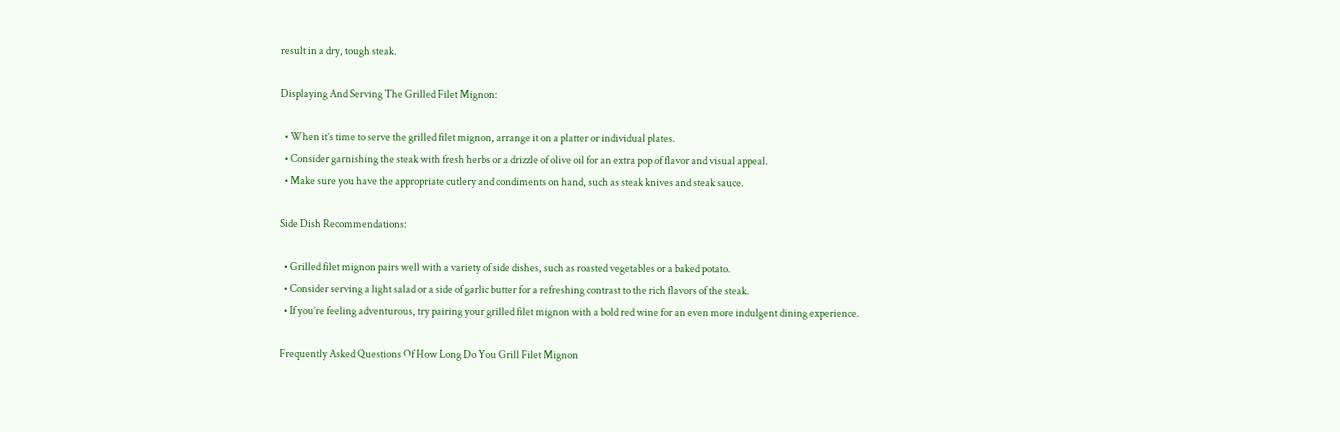result in a dry, tough steak.

Displaying And Serving The Grilled Filet Mignon:

  • When it’s time to serve the grilled filet mignon, arrange it on a platter or individual plates.
  • Consider garnishing the steak with fresh herbs or a drizzle of olive oil for an extra pop of flavor and visual appeal.
  • Make sure you have the appropriate cutlery and condiments on hand, such as steak knives and steak sauce.

Side Dish Recommendations:

  • Grilled filet mignon pairs well with a variety of side dishes, such as roasted vegetables or a baked potato.
  • Consider serving a light salad or a side of garlic butter for a refreshing contrast to the rich flavors of the steak.
  • If you’re feeling adventurous, try pairing your grilled filet mignon with a bold red wine for an even more indulgent dining experience.

Frequently Asked Questions Of How Long Do You Grill Filet Mignon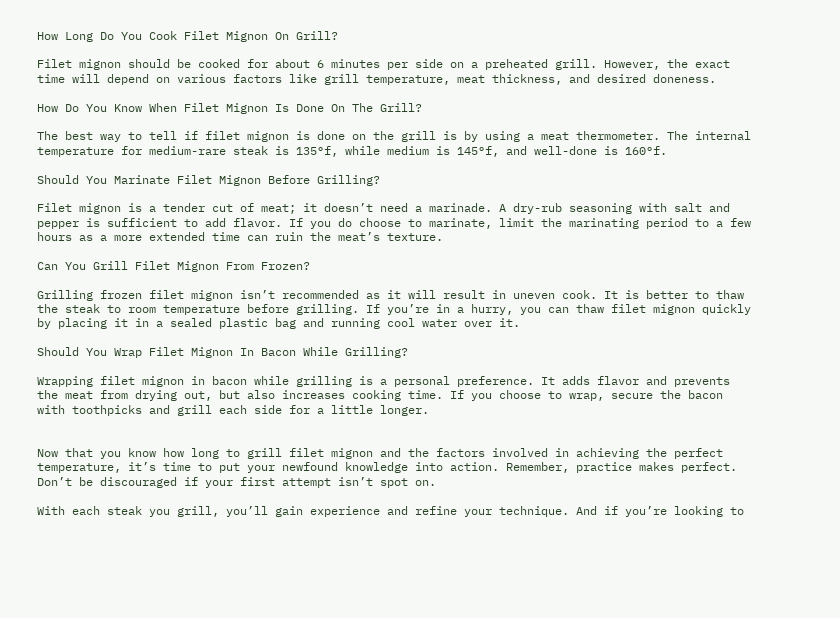How Long Do You Cook Filet Mignon On Grill?

Filet mignon should be cooked for about 6 minutes per side on a preheated grill. However, the exact time will depend on various factors like grill temperature, meat thickness, and desired doneness.

How Do You Know When Filet Mignon Is Done On The Grill?

The best way to tell if filet mignon is done on the grill is by using a meat thermometer. The internal temperature for medium-rare steak is 135°f, while medium is 145°f, and well-done is 160°f.

Should You Marinate Filet Mignon Before Grilling?

Filet mignon is a tender cut of meat; it doesn’t need a marinade. A dry-rub seasoning with salt and pepper is sufficient to add flavor. If you do choose to marinate, limit the marinating period to a few hours as a more extended time can ruin the meat’s texture.

Can You Grill Filet Mignon From Frozen?

Grilling frozen filet mignon isn’t recommended as it will result in uneven cook. It is better to thaw the steak to room temperature before grilling. If you’re in a hurry, you can thaw filet mignon quickly by placing it in a sealed plastic bag and running cool water over it.

Should You Wrap Filet Mignon In Bacon While Grilling?

Wrapping filet mignon in bacon while grilling is a personal preference. It adds flavor and prevents the meat from drying out, but also increases cooking time. If you choose to wrap, secure the bacon with toothpicks and grill each side for a little longer.


Now that you know how long to grill filet mignon and the factors involved in achieving the perfect temperature, it’s time to put your newfound knowledge into action. Remember, practice makes perfect. Don’t be discouraged if your first attempt isn’t spot on.

With each steak you grill, you’ll gain experience and refine your technique. And if you’re looking to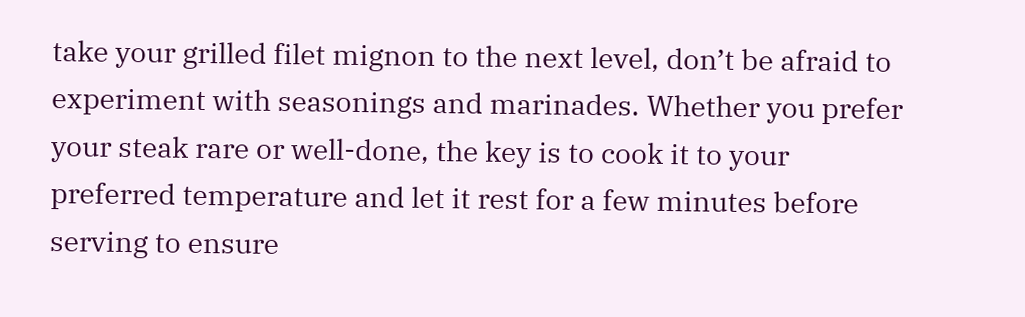take your grilled filet mignon to the next level, don’t be afraid to experiment with seasonings and marinades. Whether you prefer your steak rare or well-done, the key is to cook it to your preferred temperature and let it rest for a few minutes before serving to ensure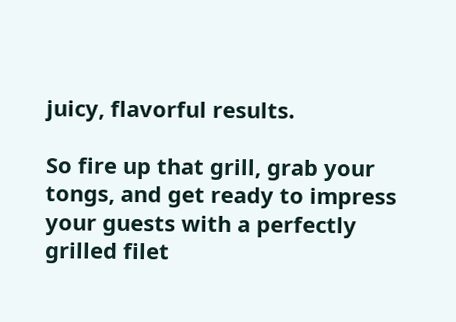juicy, flavorful results.

So fire up that grill, grab your tongs, and get ready to impress your guests with a perfectly grilled filet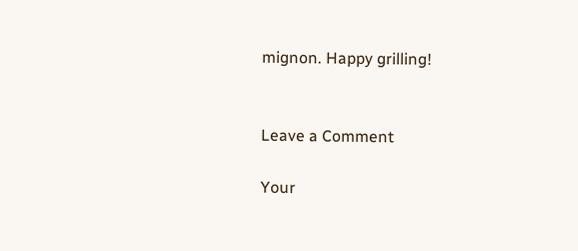mignon. Happy grilling!


Leave a Comment

Your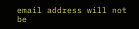email address will not be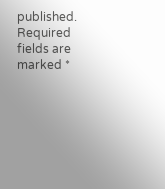published. Required fields are marked *